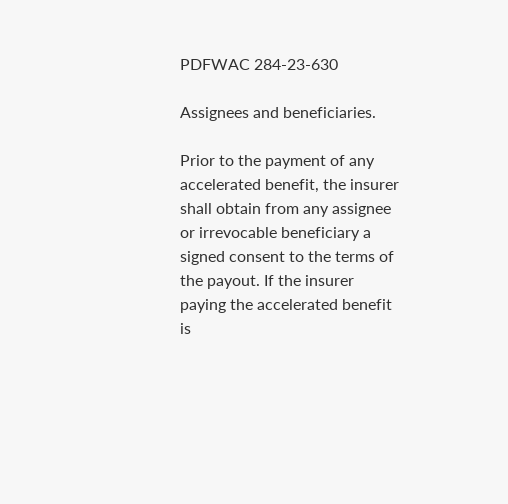PDFWAC 284-23-630

Assignees and beneficiaries.

Prior to the payment of any accelerated benefit, the insurer shall obtain from any assignee or irrevocable beneficiary a signed consent to the terms of the payout. If the insurer paying the accelerated benefit is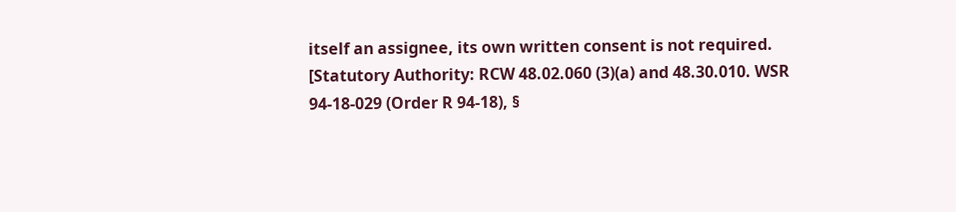itself an assignee, its own written consent is not required.
[Statutory Authority: RCW 48.02.060 (3)(a) and 48.30.010. WSR 94-18-029 (Order R 94-18), §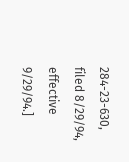284-23-630, filed 8/29/94, effective 9/29/94.]